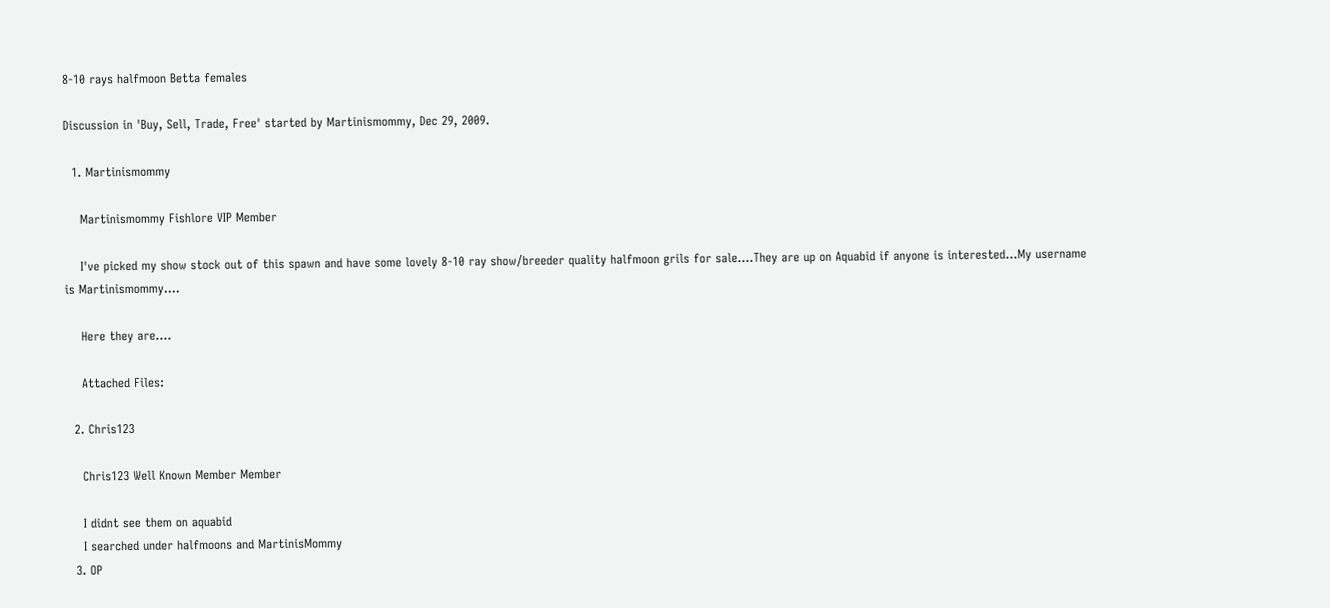8-10 rays halfmoon Betta females

Discussion in 'Buy, Sell, Trade, Free' started by Martinismommy, Dec 29, 2009.

  1. Martinismommy

    Martinismommy Fishlore VIP Member

    I've picked my show stock out of this spawn and have some lovely 8-10 ray show/breeder quality halfmoon grils for sale....They are up on Aquabid if anyone is interested...My username is Martinismommy....

    Here they are....

    Attached Files:

  2. Chris123

    Chris123 Well Known Member Member

    I didnt see them on aquabid
    I searched under halfmoons and MartinisMommy
  3. OP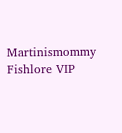Martinismommy Fishlore VIP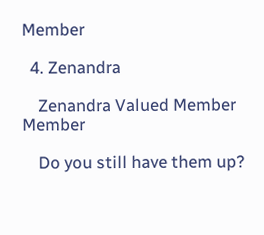Member

  4. Zenandra

    Zenandra Valued Member Member

    Do you still have them up?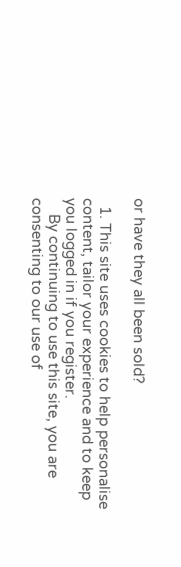or have they all been sold?

  1. This site uses cookies to help personalise content, tailor your experience and to keep you logged in if you register.
    By continuing to use this site, you are consenting to our use of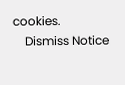cookies.
    Dismiss Notice